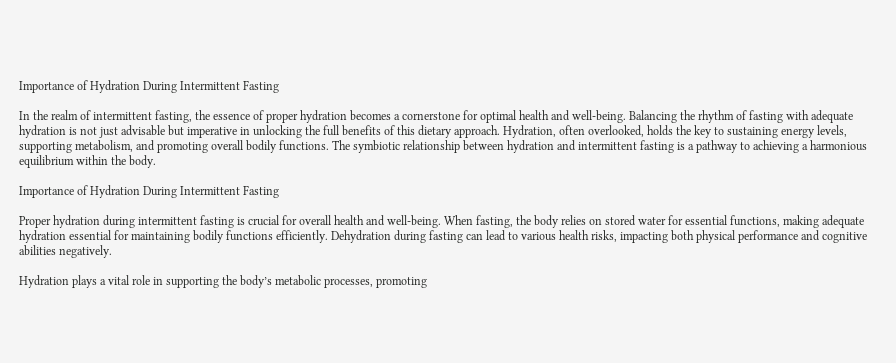Importance of Hydration During Intermittent Fasting

In the realm of intermittent fasting, the essence of proper hydration becomes a cornerstone for optimal health and well-being. Balancing the rhythm of fasting with adequate hydration is not just advisable but imperative in unlocking the full benefits of this dietary approach. Hydration, often overlooked, holds the key to sustaining energy levels, supporting metabolism, and promoting overall bodily functions. The symbiotic relationship between hydration and intermittent fasting is a pathway to achieving a harmonious equilibrium within the body.

Importance of Hydration During Intermittent Fasting

Proper hydration during intermittent fasting is crucial for overall health and well-being. When fasting, the body relies on stored water for essential functions, making adequate hydration essential for maintaining bodily functions efficiently. Dehydration during fasting can lead to various health risks, impacting both physical performance and cognitive abilities negatively.

Hydration plays a vital role in supporting the body’s metabolic processes, promoting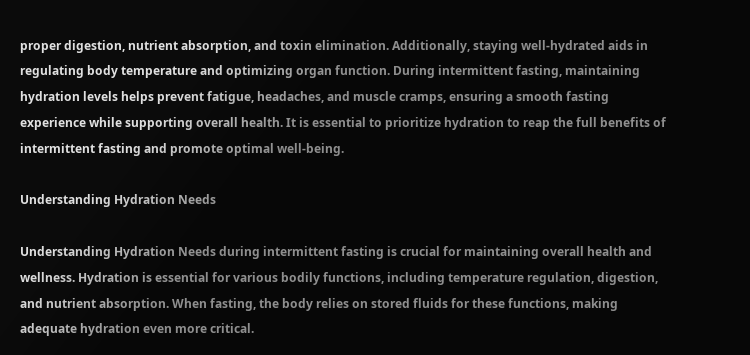proper digestion, nutrient absorption, and toxin elimination. Additionally, staying well-hydrated aids in regulating body temperature and optimizing organ function. During intermittent fasting, maintaining hydration levels helps prevent fatigue, headaches, and muscle cramps, ensuring a smooth fasting experience while supporting overall health. It is essential to prioritize hydration to reap the full benefits of intermittent fasting and promote optimal well-being.

Understanding Hydration Needs

Understanding Hydration Needs during intermittent fasting is crucial for maintaining overall health and wellness. Hydration is essential for various bodily functions, including temperature regulation, digestion, and nutrient absorption. When fasting, the body relies on stored fluids for these functions, making adequate hydration even more critical.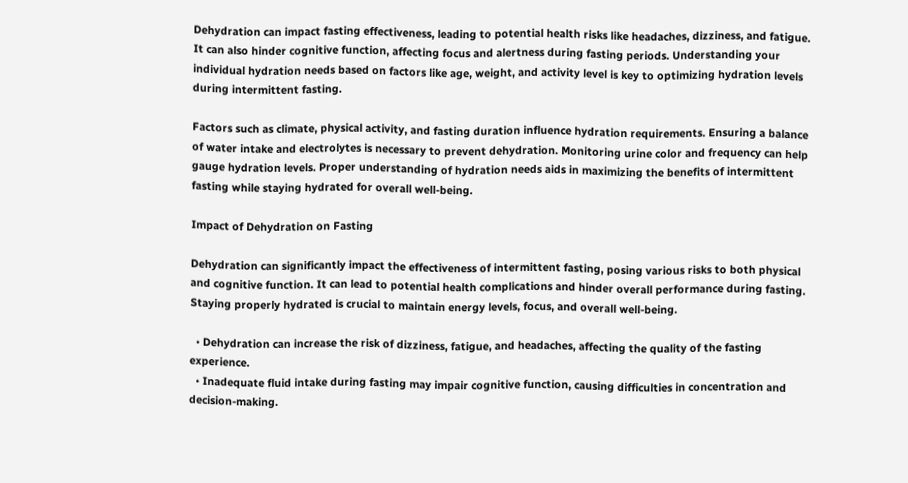Dehydration can impact fasting effectiveness, leading to potential health risks like headaches, dizziness, and fatigue. It can also hinder cognitive function, affecting focus and alertness during fasting periods. Understanding your individual hydration needs based on factors like age, weight, and activity level is key to optimizing hydration levels during intermittent fasting.

Factors such as climate, physical activity, and fasting duration influence hydration requirements. Ensuring a balance of water intake and electrolytes is necessary to prevent dehydration. Monitoring urine color and frequency can help gauge hydration levels. Proper understanding of hydration needs aids in maximizing the benefits of intermittent fasting while staying hydrated for overall well-being.

Impact of Dehydration on Fasting

Dehydration can significantly impact the effectiveness of intermittent fasting, posing various risks to both physical and cognitive function. It can lead to potential health complications and hinder overall performance during fasting. Staying properly hydrated is crucial to maintain energy levels, focus, and overall well-being.

  • Dehydration can increase the risk of dizziness, fatigue, and headaches, affecting the quality of the fasting experience.
  • Inadequate fluid intake during fasting may impair cognitive function, causing difficulties in concentration and decision-making.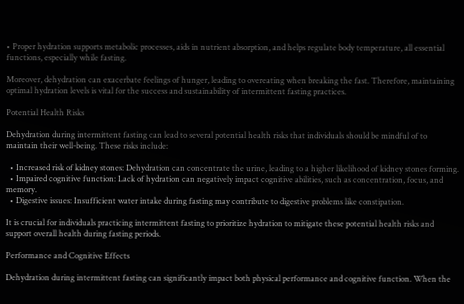• Proper hydration supports metabolic processes, aids in nutrient absorption, and helps regulate body temperature, all essential functions, especially while fasting.

Moreover, dehydration can exacerbate feelings of hunger, leading to overeating when breaking the fast. Therefore, maintaining optimal hydration levels is vital for the success and sustainability of intermittent fasting practices.

Potential Health Risks

Dehydration during intermittent fasting can lead to several potential health risks that individuals should be mindful of to maintain their well-being. These risks include:

  • Increased risk of kidney stones: Dehydration can concentrate the urine, leading to a higher likelihood of kidney stones forming.
  • Impaired cognitive function: Lack of hydration can negatively impact cognitive abilities, such as concentration, focus, and memory.
  • Digestive issues: Insufficient water intake during fasting may contribute to digestive problems like constipation.

It is crucial for individuals practicing intermittent fasting to prioritize hydration to mitigate these potential health risks and support overall health during fasting periods.

Performance and Cognitive Effects

Dehydration during intermittent fasting can significantly impact both physical performance and cognitive function. When the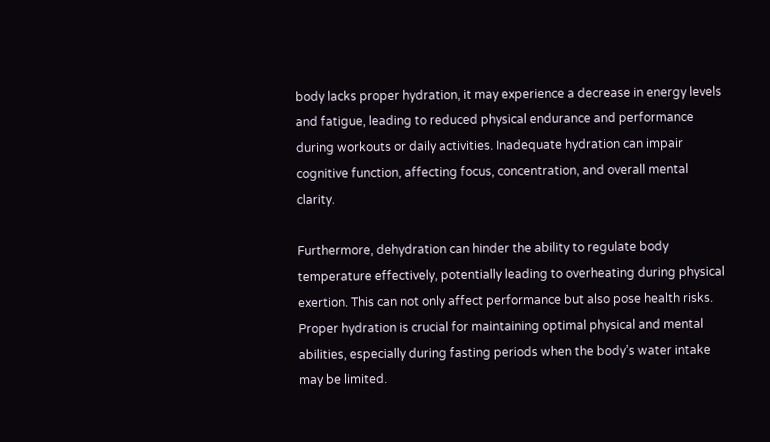body lacks proper hydration, it may experience a decrease in energy levels and fatigue, leading to reduced physical endurance and performance during workouts or daily activities. Inadequate hydration can impair cognitive function, affecting focus, concentration, and overall mental clarity.

Furthermore, dehydration can hinder the ability to regulate body temperature effectively, potentially leading to overheating during physical exertion. This can not only affect performance but also pose health risks. Proper hydration is crucial for maintaining optimal physical and mental abilities, especially during fasting periods when the body’s water intake may be limited.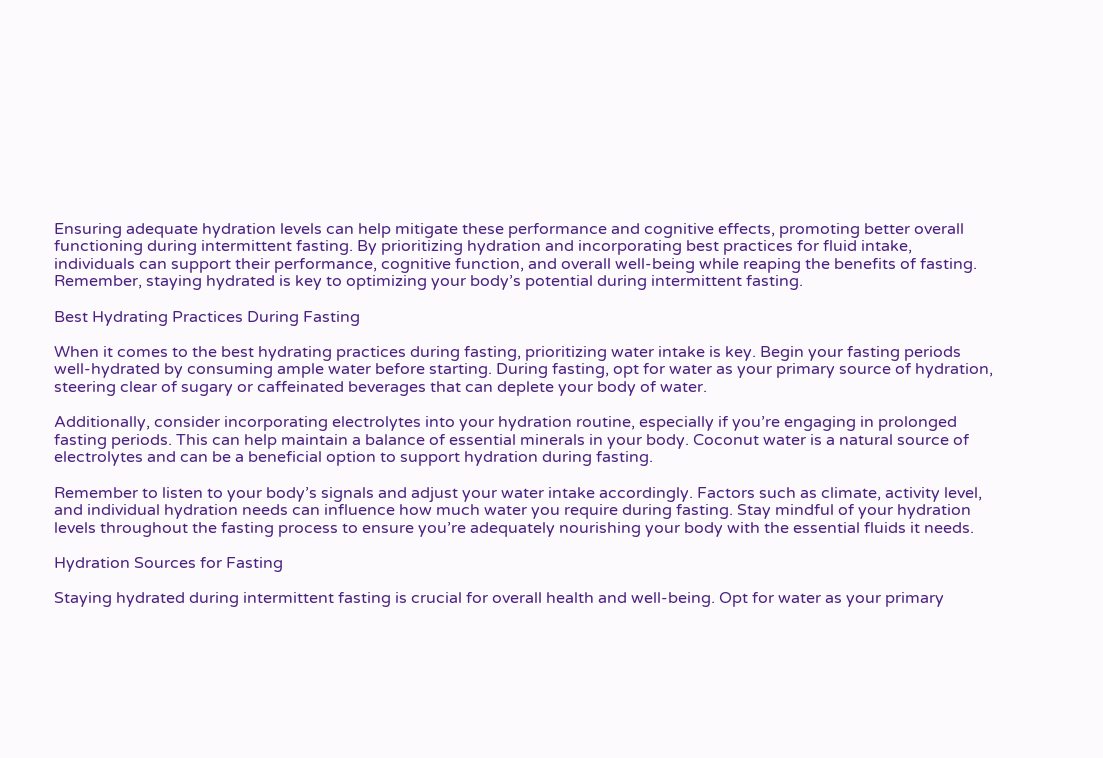Ensuring adequate hydration levels can help mitigate these performance and cognitive effects, promoting better overall functioning during intermittent fasting. By prioritizing hydration and incorporating best practices for fluid intake, individuals can support their performance, cognitive function, and overall well-being while reaping the benefits of fasting. Remember, staying hydrated is key to optimizing your body’s potential during intermittent fasting.

Best Hydrating Practices During Fasting

When it comes to the best hydrating practices during fasting, prioritizing water intake is key. Begin your fasting periods well-hydrated by consuming ample water before starting. During fasting, opt for water as your primary source of hydration, steering clear of sugary or caffeinated beverages that can deplete your body of water.

Additionally, consider incorporating electrolytes into your hydration routine, especially if you’re engaging in prolonged fasting periods. This can help maintain a balance of essential minerals in your body. Coconut water is a natural source of electrolytes and can be a beneficial option to support hydration during fasting.

Remember to listen to your body’s signals and adjust your water intake accordingly. Factors such as climate, activity level, and individual hydration needs can influence how much water you require during fasting. Stay mindful of your hydration levels throughout the fasting process to ensure you’re adequately nourishing your body with the essential fluids it needs.

Hydration Sources for Fasting

Staying hydrated during intermittent fasting is crucial for overall health and well-being. Opt for water as your primary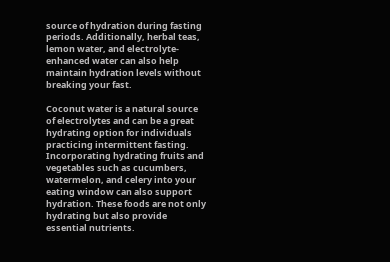source of hydration during fasting periods. Additionally, herbal teas, lemon water, and electrolyte-enhanced water can also help maintain hydration levels without breaking your fast.

Coconut water is a natural source of electrolytes and can be a great hydrating option for individuals practicing intermittent fasting. Incorporating hydrating fruits and vegetables such as cucumbers, watermelon, and celery into your eating window can also support hydration. These foods are not only hydrating but also provide essential nutrients.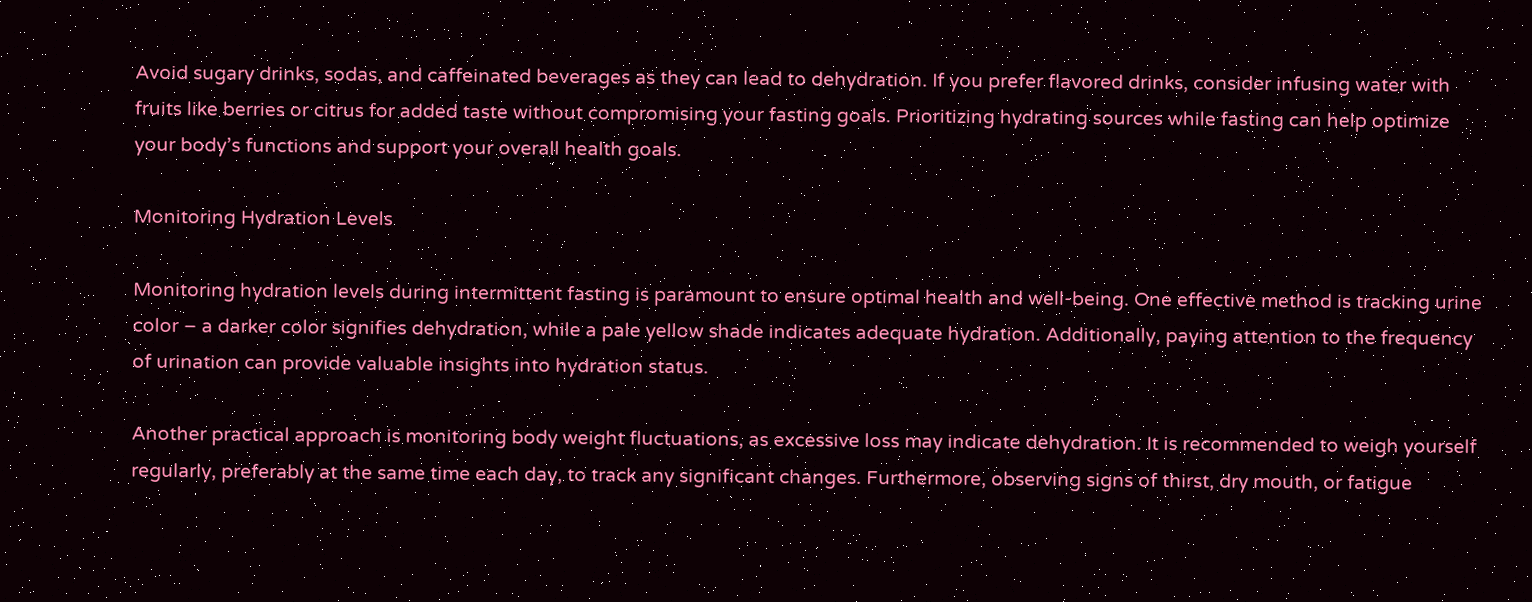Avoid sugary drinks, sodas, and caffeinated beverages as they can lead to dehydration. If you prefer flavored drinks, consider infusing water with fruits like berries or citrus for added taste without compromising your fasting goals. Prioritizing hydrating sources while fasting can help optimize your body’s functions and support your overall health goals.

Monitoring Hydration Levels

Monitoring hydration levels during intermittent fasting is paramount to ensure optimal health and well-being. One effective method is tracking urine color – a darker color signifies dehydration, while a pale yellow shade indicates adequate hydration. Additionally, paying attention to the frequency of urination can provide valuable insights into hydration status.

Another practical approach is monitoring body weight fluctuations, as excessive loss may indicate dehydration. It is recommended to weigh yourself regularly, preferably at the same time each day, to track any significant changes. Furthermore, observing signs of thirst, dry mouth, or fatigue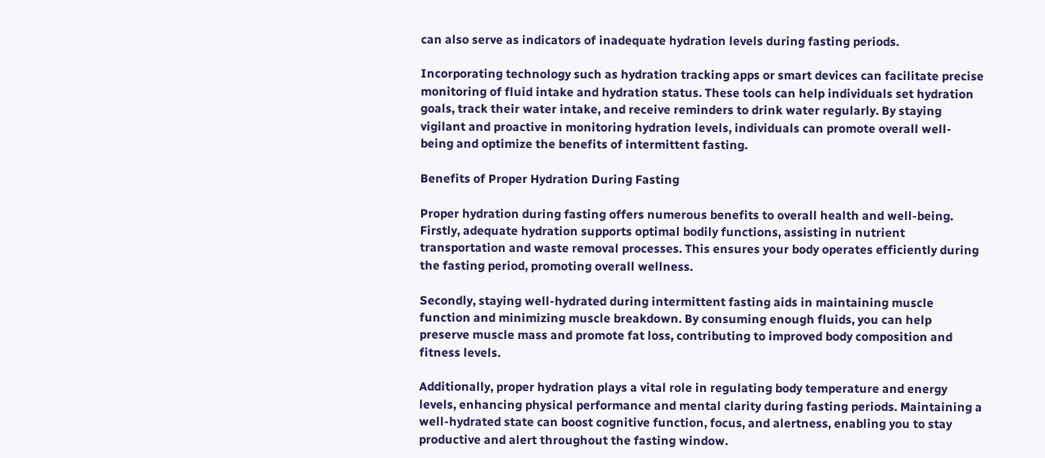can also serve as indicators of inadequate hydration levels during fasting periods.

Incorporating technology such as hydration tracking apps or smart devices can facilitate precise monitoring of fluid intake and hydration status. These tools can help individuals set hydration goals, track their water intake, and receive reminders to drink water regularly. By staying vigilant and proactive in monitoring hydration levels, individuals can promote overall well-being and optimize the benefits of intermittent fasting.

Benefits of Proper Hydration During Fasting

Proper hydration during fasting offers numerous benefits to overall health and well-being. Firstly, adequate hydration supports optimal bodily functions, assisting in nutrient transportation and waste removal processes. This ensures your body operates efficiently during the fasting period, promoting overall wellness.

Secondly, staying well-hydrated during intermittent fasting aids in maintaining muscle function and minimizing muscle breakdown. By consuming enough fluids, you can help preserve muscle mass and promote fat loss, contributing to improved body composition and fitness levels.

Additionally, proper hydration plays a vital role in regulating body temperature and energy levels, enhancing physical performance and mental clarity during fasting periods. Maintaining a well-hydrated state can boost cognitive function, focus, and alertness, enabling you to stay productive and alert throughout the fasting window.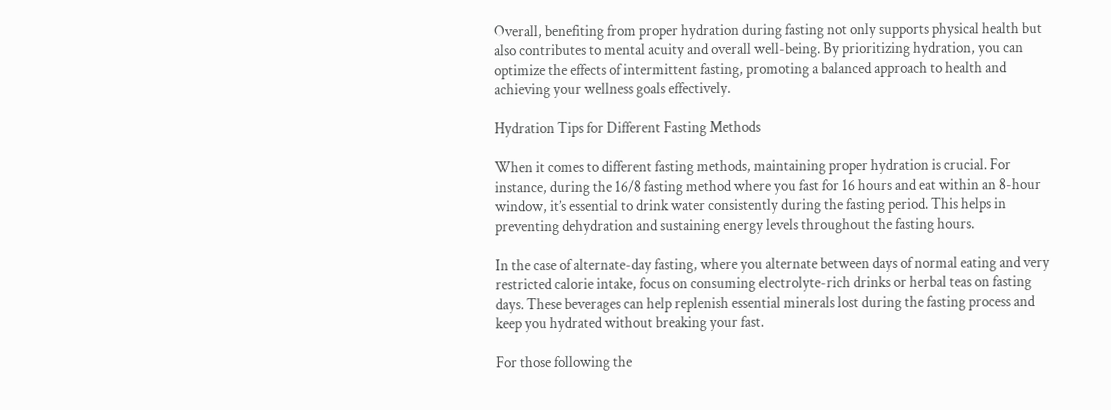Overall, benefiting from proper hydration during fasting not only supports physical health but also contributes to mental acuity and overall well-being. By prioritizing hydration, you can optimize the effects of intermittent fasting, promoting a balanced approach to health and achieving your wellness goals effectively.

Hydration Tips for Different Fasting Methods

When it comes to different fasting methods, maintaining proper hydration is crucial. For instance, during the 16/8 fasting method where you fast for 16 hours and eat within an 8-hour window, it’s essential to drink water consistently during the fasting period. This helps in preventing dehydration and sustaining energy levels throughout the fasting hours.

In the case of alternate-day fasting, where you alternate between days of normal eating and very restricted calorie intake, focus on consuming electrolyte-rich drinks or herbal teas on fasting days. These beverages can help replenish essential minerals lost during the fasting process and keep you hydrated without breaking your fast.

For those following the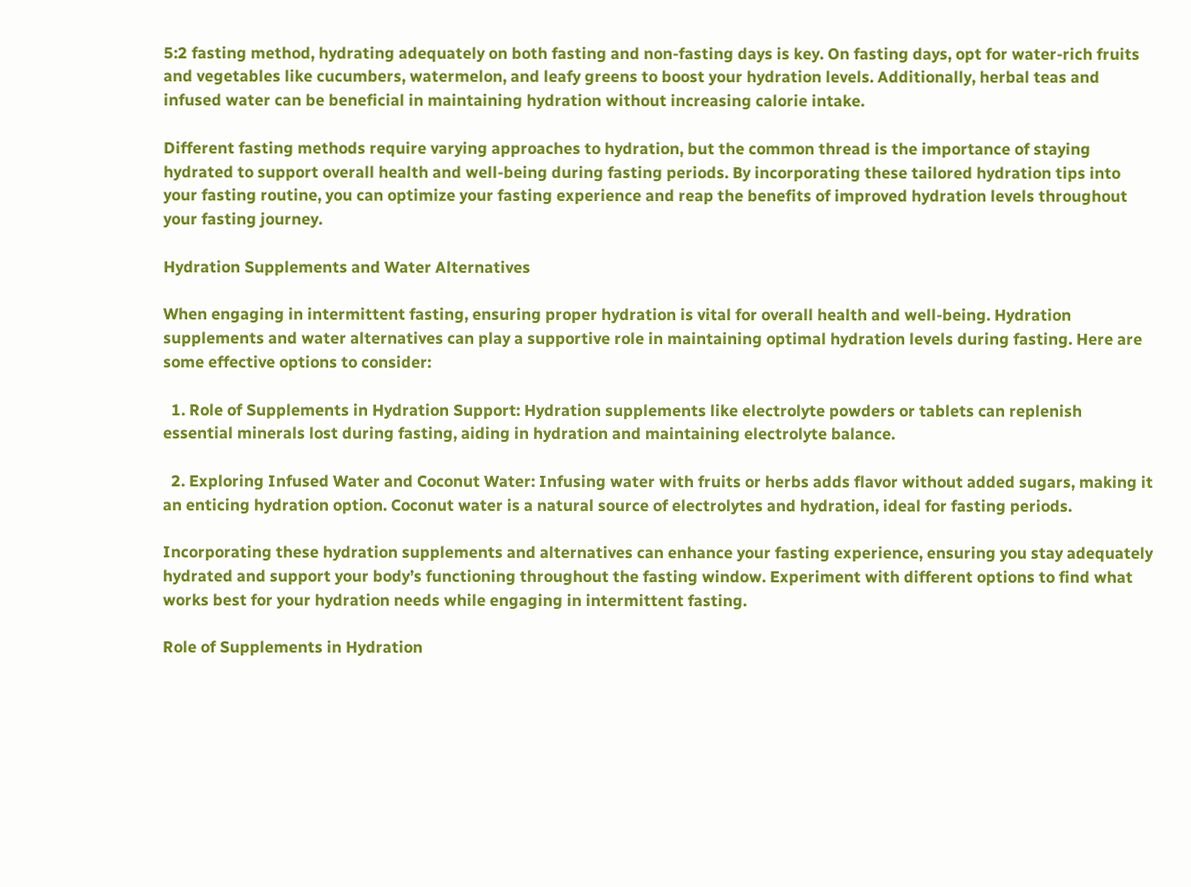5:2 fasting method, hydrating adequately on both fasting and non-fasting days is key. On fasting days, opt for water-rich fruits and vegetables like cucumbers, watermelon, and leafy greens to boost your hydration levels. Additionally, herbal teas and infused water can be beneficial in maintaining hydration without increasing calorie intake.

Different fasting methods require varying approaches to hydration, but the common thread is the importance of staying hydrated to support overall health and well-being during fasting periods. By incorporating these tailored hydration tips into your fasting routine, you can optimize your fasting experience and reap the benefits of improved hydration levels throughout your fasting journey.

Hydration Supplements and Water Alternatives

When engaging in intermittent fasting, ensuring proper hydration is vital for overall health and well-being. Hydration supplements and water alternatives can play a supportive role in maintaining optimal hydration levels during fasting. Here are some effective options to consider:

  1. Role of Supplements in Hydration Support: Hydration supplements like electrolyte powders or tablets can replenish essential minerals lost during fasting, aiding in hydration and maintaining electrolyte balance.

  2. Exploring Infused Water and Coconut Water: Infusing water with fruits or herbs adds flavor without added sugars, making it an enticing hydration option. Coconut water is a natural source of electrolytes and hydration, ideal for fasting periods.

Incorporating these hydration supplements and alternatives can enhance your fasting experience, ensuring you stay adequately hydrated and support your body’s functioning throughout the fasting window. Experiment with different options to find what works best for your hydration needs while engaging in intermittent fasting.

Role of Supplements in Hydration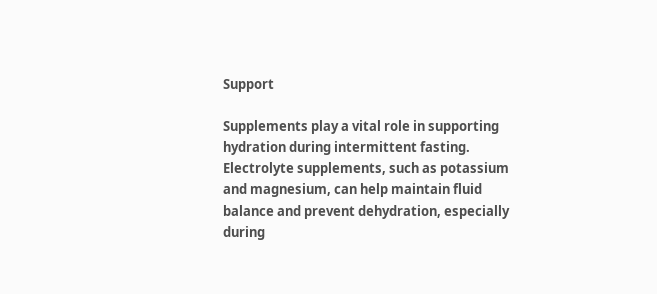Support

Supplements play a vital role in supporting hydration during intermittent fasting. Electrolyte supplements, such as potassium and magnesium, can help maintain fluid balance and prevent dehydration, especially during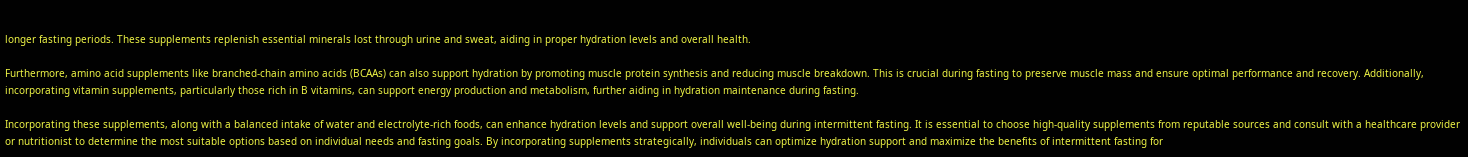longer fasting periods. These supplements replenish essential minerals lost through urine and sweat, aiding in proper hydration levels and overall health.

Furthermore, amino acid supplements like branched-chain amino acids (BCAAs) can also support hydration by promoting muscle protein synthesis and reducing muscle breakdown. This is crucial during fasting to preserve muscle mass and ensure optimal performance and recovery. Additionally, incorporating vitamin supplements, particularly those rich in B vitamins, can support energy production and metabolism, further aiding in hydration maintenance during fasting.

Incorporating these supplements, along with a balanced intake of water and electrolyte-rich foods, can enhance hydration levels and support overall well-being during intermittent fasting. It is essential to choose high-quality supplements from reputable sources and consult with a healthcare provider or nutritionist to determine the most suitable options based on individual needs and fasting goals. By incorporating supplements strategically, individuals can optimize hydration support and maximize the benefits of intermittent fasting for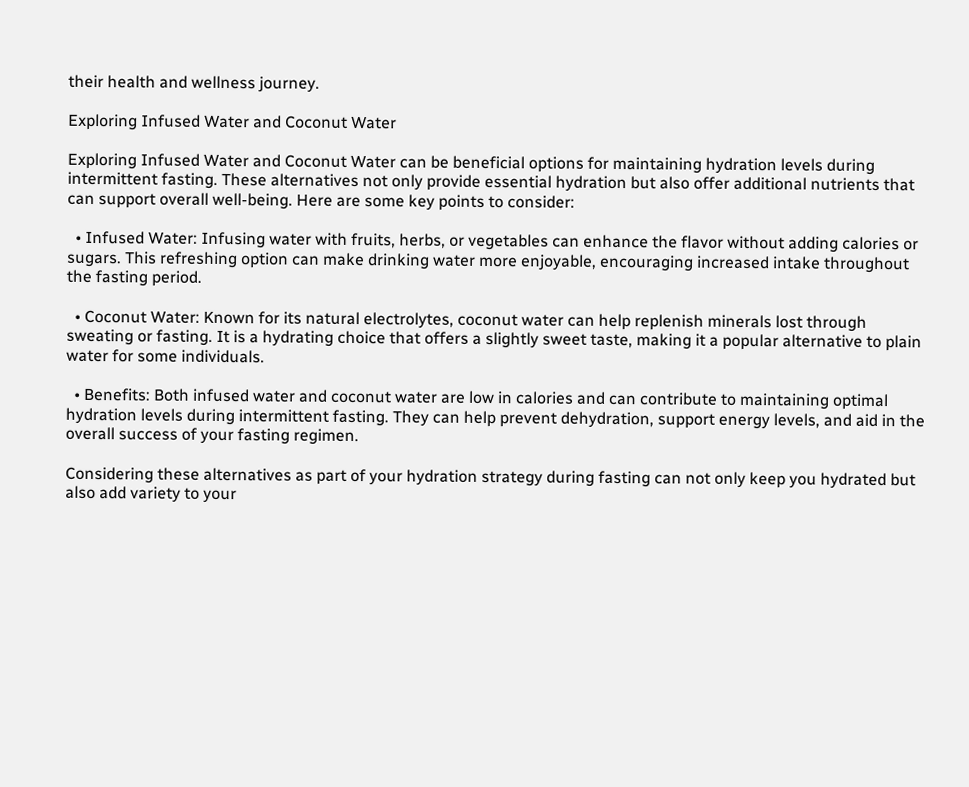their health and wellness journey.

Exploring Infused Water and Coconut Water

Exploring Infused Water and Coconut Water can be beneficial options for maintaining hydration levels during intermittent fasting. These alternatives not only provide essential hydration but also offer additional nutrients that can support overall well-being. Here are some key points to consider:

  • Infused Water: Infusing water with fruits, herbs, or vegetables can enhance the flavor without adding calories or sugars. This refreshing option can make drinking water more enjoyable, encouraging increased intake throughout the fasting period.

  • Coconut Water: Known for its natural electrolytes, coconut water can help replenish minerals lost through sweating or fasting. It is a hydrating choice that offers a slightly sweet taste, making it a popular alternative to plain water for some individuals.

  • Benefits: Both infused water and coconut water are low in calories and can contribute to maintaining optimal hydration levels during intermittent fasting. They can help prevent dehydration, support energy levels, and aid in the overall success of your fasting regimen.

Considering these alternatives as part of your hydration strategy during fasting can not only keep you hydrated but also add variety to your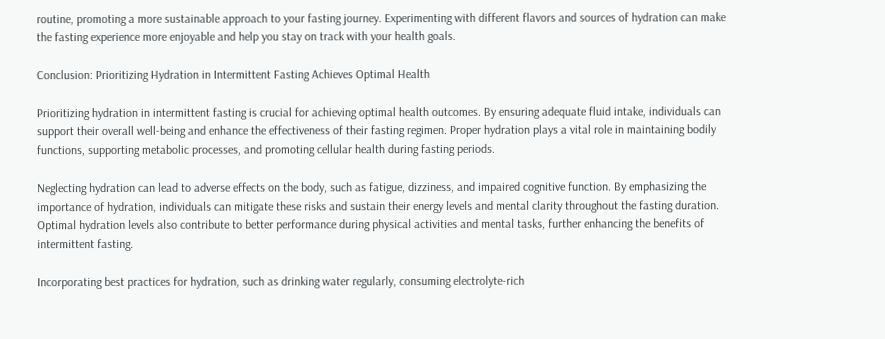routine, promoting a more sustainable approach to your fasting journey. Experimenting with different flavors and sources of hydration can make the fasting experience more enjoyable and help you stay on track with your health goals.

Conclusion: Prioritizing Hydration in Intermittent Fasting Achieves Optimal Health

Prioritizing hydration in intermittent fasting is crucial for achieving optimal health outcomes. By ensuring adequate fluid intake, individuals can support their overall well-being and enhance the effectiveness of their fasting regimen. Proper hydration plays a vital role in maintaining bodily functions, supporting metabolic processes, and promoting cellular health during fasting periods.

Neglecting hydration can lead to adverse effects on the body, such as fatigue, dizziness, and impaired cognitive function. By emphasizing the importance of hydration, individuals can mitigate these risks and sustain their energy levels and mental clarity throughout the fasting duration. Optimal hydration levels also contribute to better performance during physical activities and mental tasks, further enhancing the benefits of intermittent fasting.

Incorporating best practices for hydration, such as drinking water regularly, consuming electrolyte-rich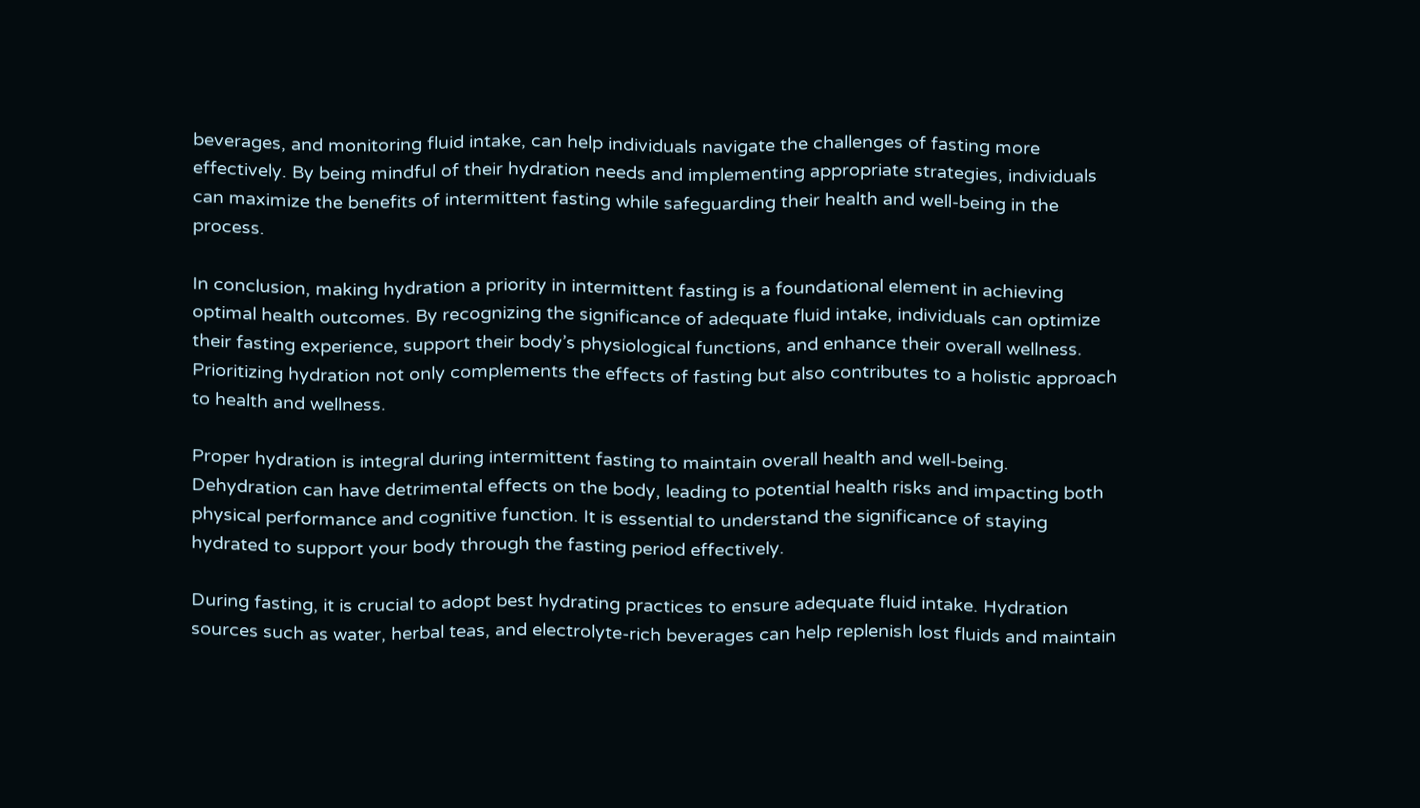beverages, and monitoring fluid intake, can help individuals navigate the challenges of fasting more effectively. By being mindful of their hydration needs and implementing appropriate strategies, individuals can maximize the benefits of intermittent fasting while safeguarding their health and well-being in the process.

In conclusion, making hydration a priority in intermittent fasting is a foundational element in achieving optimal health outcomes. By recognizing the significance of adequate fluid intake, individuals can optimize their fasting experience, support their body’s physiological functions, and enhance their overall wellness. Prioritizing hydration not only complements the effects of fasting but also contributes to a holistic approach to health and wellness.

Proper hydration is integral during intermittent fasting to maintain overall health and well-being. Dehydration can have detrimental effects on the body, leading to potential health risks and impacting both physical performance and cognitive function. It is essential to understand the significance of staying hydrated to support your body through the fasting period effectively.

During fasting, it is crucial to adopt best hydrating practices to ensure adequate fluid intake. Hydration sources such as water, herbal teas, and electrolyte-rich beverages can help replenish lost fluids and maintain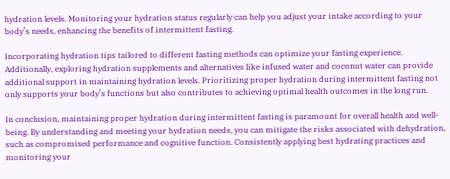hydration levels. Monitoring your hydration status regularly can help you adjust your intake according to your body’s needs, enhancing the benefits of intermittent fasting.

Incorporating hydration tips tailored to different fasting methods can optimize your fasting experience. Additionally, exploring hydration supplements and alternatives like infused water and coconut water can provide additional support in maintaining hydration levels. Prioritizing proper hydration during intermittent fasting not only supports your body’s functions but also contributes to achieving optimal health outcomes in the long run.

In conclusion, maintaining proper hydration during intermittent fasting is paramount for overall health and well-being. By understanding and meeting your hydration needs, you can mitigate the risks associated with dehydration, such as compromised performance and cognitive function. Consistently applying best hydrating practices and monitoring your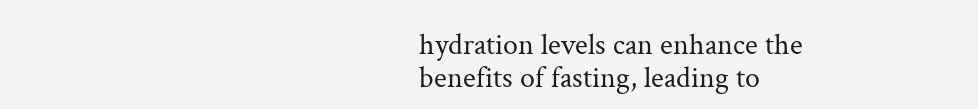hydration levels can enhance the benefits of fasting, leading to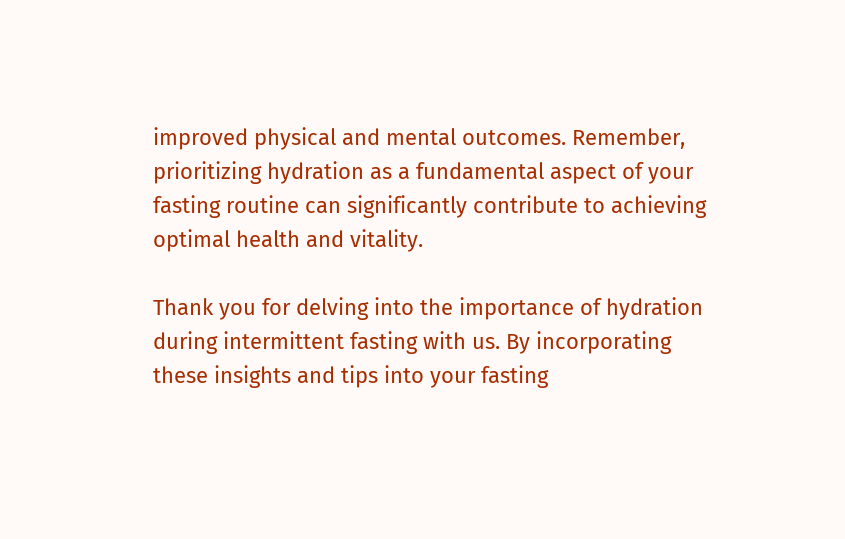improved physical and mental outcomes. Remember, prioritizing hydration as a fundamental aspect of your fasting routine can significantly contribute to achieving optimal health and vitality.

Thank you for delving into the importance of hydration during intermittent fasting with us. By incorporating these insights and tips into your fasting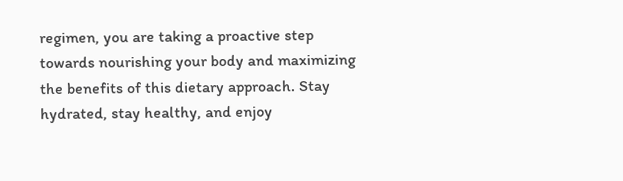regimen, you are taking a proactive step towards nourishing your body and maximizing the benefits of this dietary approach. Stay hydrated, stay healthy, and enjoy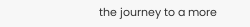the journey to a more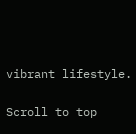vibrant lifestyle.

Scroll to top